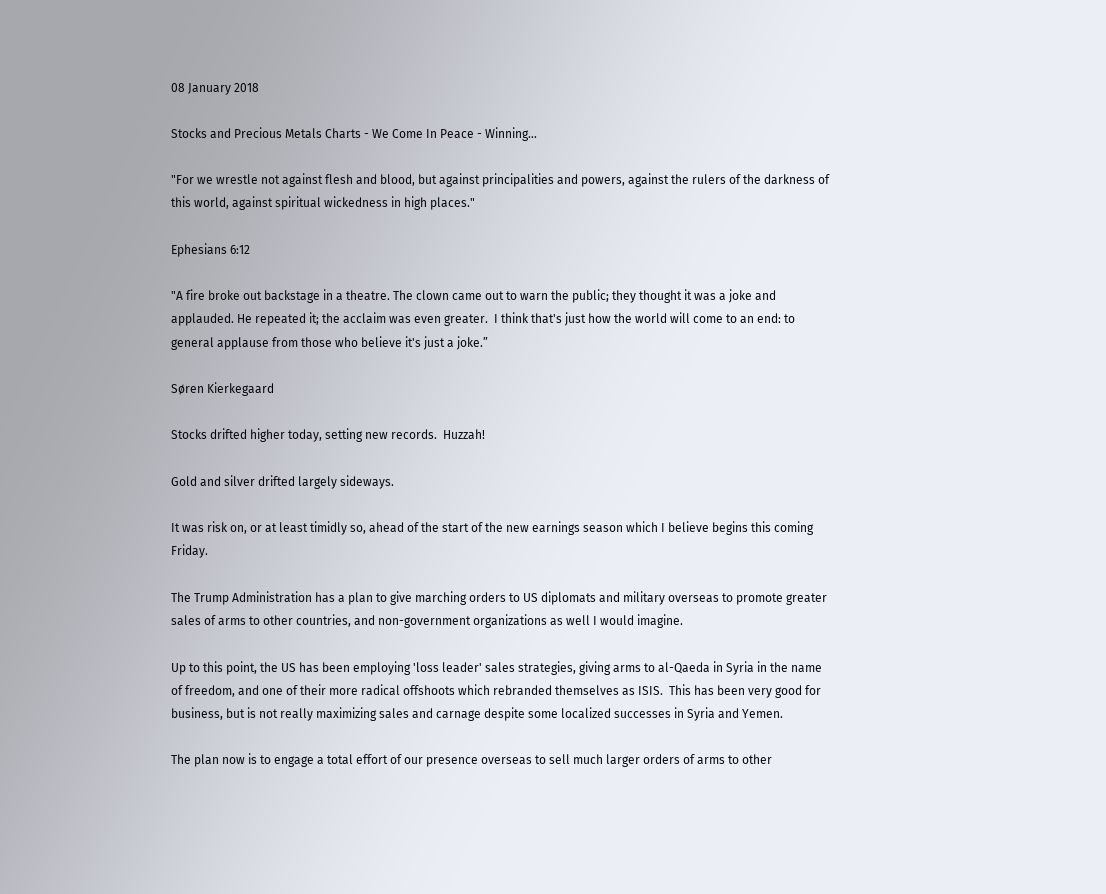08 January 2018

Stocks and Precious Metals Charts - We Come In Peace - Winning...

"For we wrestle not against flesh and blood, but against principalities and powers, against the rulers of the darkness of this world, against spiritual wickedness in high places."

Ephesians 6:12

"A fire broke out backstage in a theatre. The clown came out to warn the public; they thought it was a joke and applauded. He repeated it; the acclaim was even greater.  I think that's just how the world will come to an end: to general applause from those who believe it's just a joke.”

Søren Kierkegaard

Stocks drifted higher today, setting new records.  Huzzah!

Gold and silver drifted largely sideways.

It was risk on, or at least timidly so, ahead of the start of the new earnings season which I believe begins this coming Friday.

The Trump Administration has a plan to give marching orders to US diplomats and military overseas to promote greater sales of arms to other countries, and non-government organizations as well I would imagine.

Up to this point, the US has been employing 'loss leader' sales strategies, giving arms to al-Qaeda in Syria in the name of freedom, and one of their more radical offshoots which rebranded themselves as ISIS.  This has been very good for business, but is not really maximizing sales and carnage despite some localized successes in Syria and Yemen.

The plan now is to engage a total effort of our presence overseas to sell much larger orders of arms to other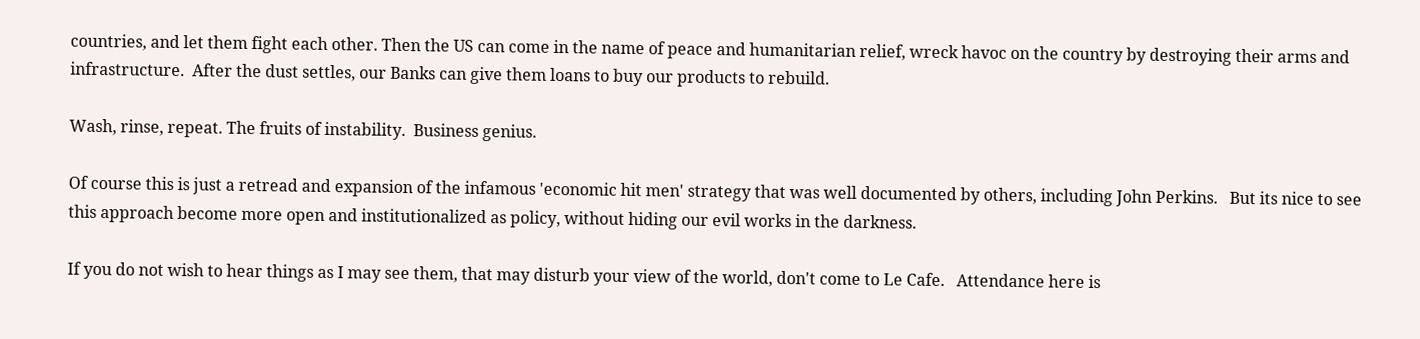countries, and let them fight each other. Then the US can come in the name of peace and humanitarian relief, wreck havoc on the country by destroying their arms and infrastructure.  After the dust settles, our Banks can give them loans to buy our products to rebuild.

Wash, rinse, repeat. The fruits of instability.  Business genius.

Of course this is just a retread and expansion of the infamous 'economic hit men' strategy that was well documented by others, including John Perkins.   But its nice to see this approach become more open and institutionalized as policy, without hiding our evil works in the darkness.

If you do not wish to hear things as I may see them, that may disturb your view of the world, don't come to Le Cafe.   Attendance here is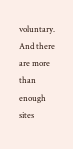voluntary.  And there are more than enough sites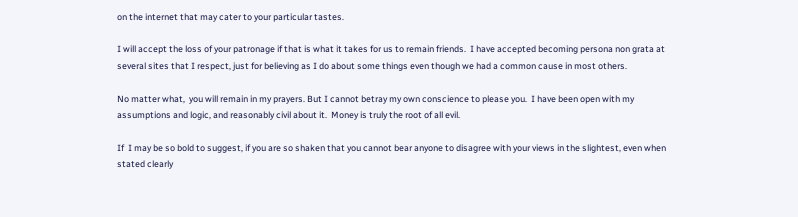on the internet that may cater to your particular tastes.

I will accept the loss of your patronage if that is what it takes for us to remain friends.  I have accepted becoming persona non grata at several sites that I respect, just for believing as I do about some things even though we had a common cause in most others.

No matter what,  you will remain in my prayers. But I cannot betray my own conscience to please you.  I have been open with my assumptions and logic, and reasonably civil about it.  Money is truly the root of all evil.

If  I may be so bold to suggest, if you are so shaken that you cannot bear anyone to disagree with your views in the slightest, even when stated clearly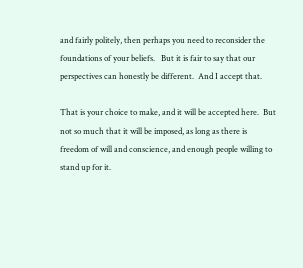and fairly politely, then perhaps you need to reconsider the foundations of your beliefs.   But it is fair to say that our perspectives can honestly be different.  And I accept that.

That is your choice to make, and it will be accepted here.  But not so much that it will be imposed, as long as there is freedom of will and conscience, and enough people willing to stand up for it.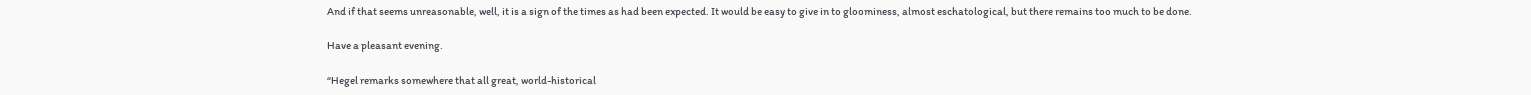And if that seems unreasonable, well, it is a sign of the times as had been expected. It would be easy to give in to gloominess, almost eschatological, but there remains too much to be done.

Have a pleasant evening.

“Hegel remarks somewhere that all great, world-historical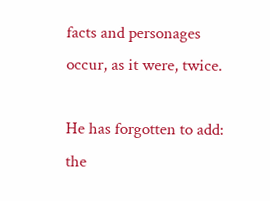facts and personages occur, as it were, twice.

He has forgotten to add:  the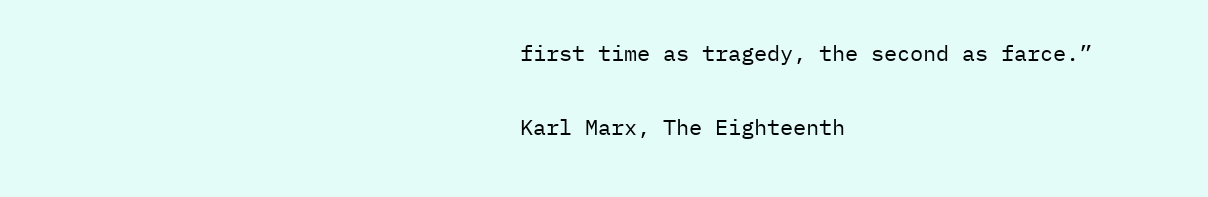first time as tragedy, the second as farce.”

Karl Marx, The Eighteenth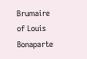Brumaire of Louis Bonaparte